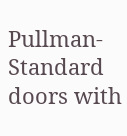Pullman-Standard doors with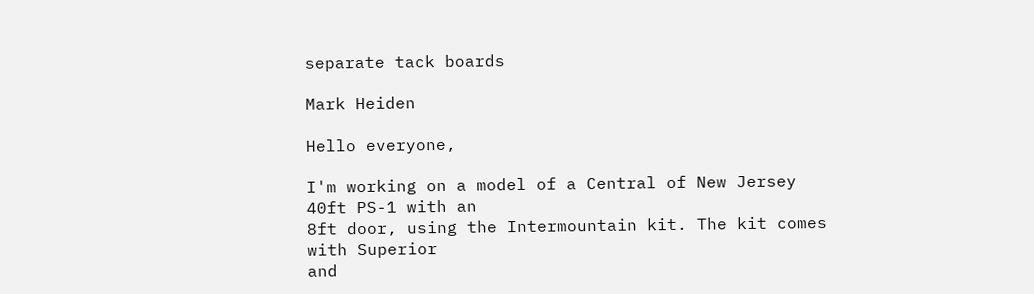separate tack boards

Mark Heiden

Hello everyone,

I'm working on a model of a Central of New Jersey 40ft PS-1 with an
8ft door, using the Intermountain kit. The kit comes with Superior
and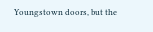Youngstown doors, but the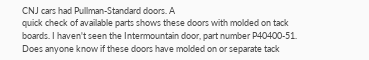CNJ cars had Pullman-Standard doors. A
quick check of available parts shows these doors with molded on tack
boards. I haven't seen the Intermountain door, part number P40400-51.
Does anyone know if these doors have molded on or separate tack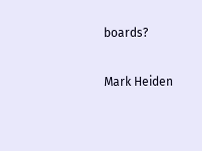boards?

Mark Heiden